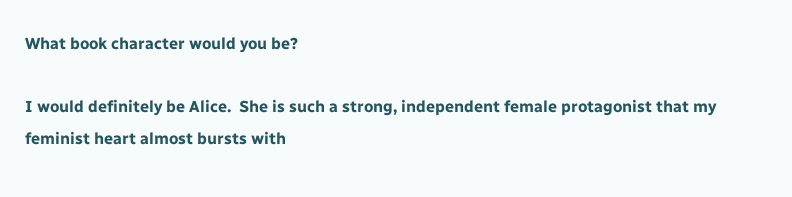What book character would you be?

I would definitely be Alice.  She is such a strong, independent female protagonist that my feminist heart almost bursts with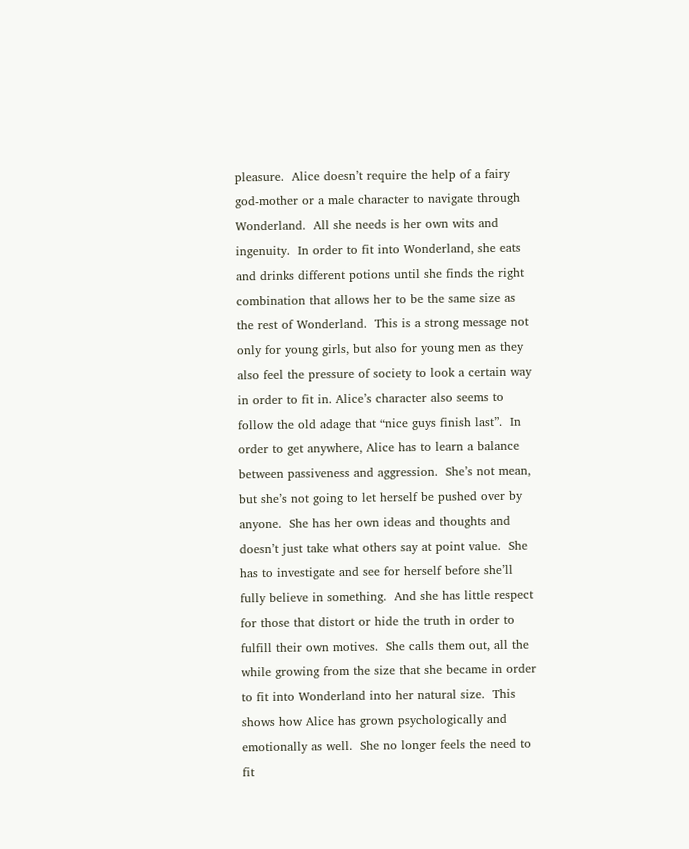pleasure.  Alice doesn’t require the help of a fairy god-mother or a male character to navigate through Wonderland.  All she needs is her own wits and ingenuity.  In order to fit into Wonderland, she eats and drinks different potions until she finds the right combination that allows her to be the same size as the rest of Wonderland.  This is a strong message not only for young girls, but also for young men as they also feel the pressure of society to look a certain way in order to fit in. Alice’s character also seems to follow the old adage that “nice guys finish last”.  In order to get anywhere, Alice has to learn a balance between passiveness and aggression.  She’s not mean, but she’s not going to let herself be pushed over by anyone.  She has her own ideas and thoughts and doesn’t just take what others say at point value.  She has to investigate and see for herself before she’ll fully believe in something.  And she has little respect for those that distort or hide the truth in order to fulfill their own motives.  She calls them out, all the while growing from the size that she became in order to fit into Wonderland into her natural size.  This shows how Alice has grown psychologically and emotionally as well.  She no longer feels the need to fit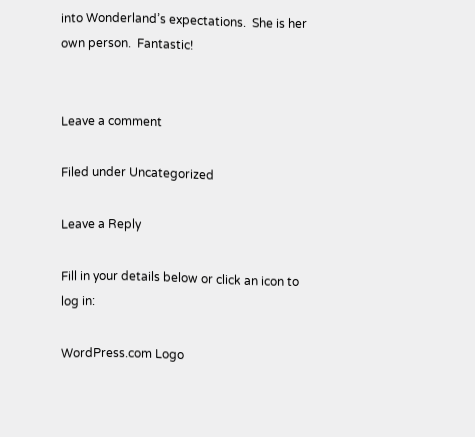into Wonderland’s expectations.  She is her own person.  Fantastic!


Leave a comment

Filed under Uncategorized

Leave a Reply

Fill in your details below or click an icon to log in:

WordPress.com Logo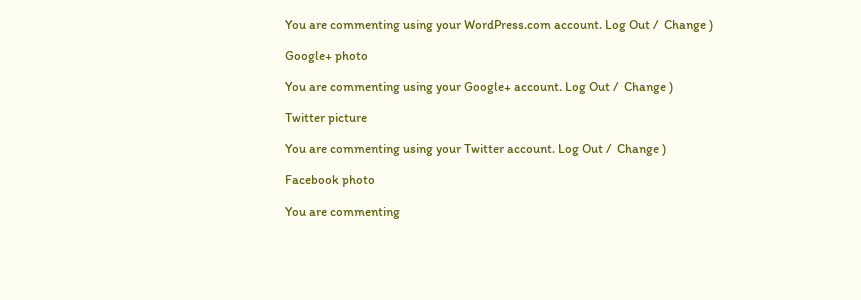You are commenting using your WordPress.com account. Log Out /  Change )

Google+ photo

You are commenting using your Google+ account. Log Out /  Change )

Twitter picture

You are commenting using your Twitter account. Log Out /  Change )

Facebook photo

You are commenting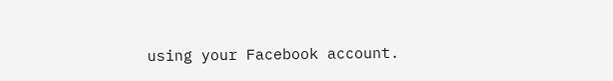using your Facebook account.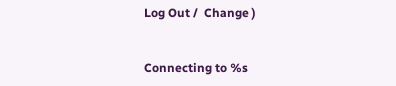Log Out /  Change )


Connecting to %s